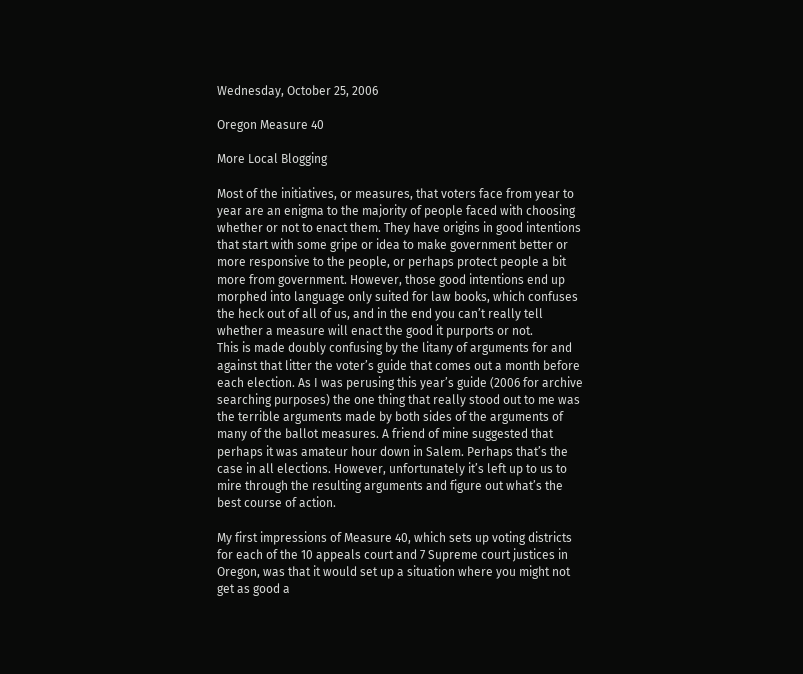Wednesday, October 25, 2006

Oregon Measure 40

More Local Blogging

Most of the initiatives, or measures, that voters face from year to year are an enigma to the majority of people faced with choosing whether or not to enact them. They have origins in good intentions that start with some gripe or idea to make government better or more responsive to the people, or perhaps protect people a bit more from government. However, those good intentions end up morphed into language only suited for law books, which confuses the heck out of all of us, and in the end you can’t really tell whether a measure will enact the good it purports or not.
This is made doubly confusing by the litany of arguments for and against that litter the voter’s guide that comes out a month before each election. As I was perusing this year’s guide (2006 for archive searching purposes) the one thing that really stood out to me was the terrible arguments made by both sides of the arguments of many of the ballot measures. A friend of mine suggested that perhaps it was amateur hour down in Salem. Perhaps that’s the case in all elections. However, unfortunately it’s left up to us to mire through the resulting arguments and figure out what’s the best course of action.

My first impressions of Measure 40, which sets up voting districts for each of the 10 appeals court and 7 Supreme court justices in Oregon, was that it would set up a situation where you might not get as good a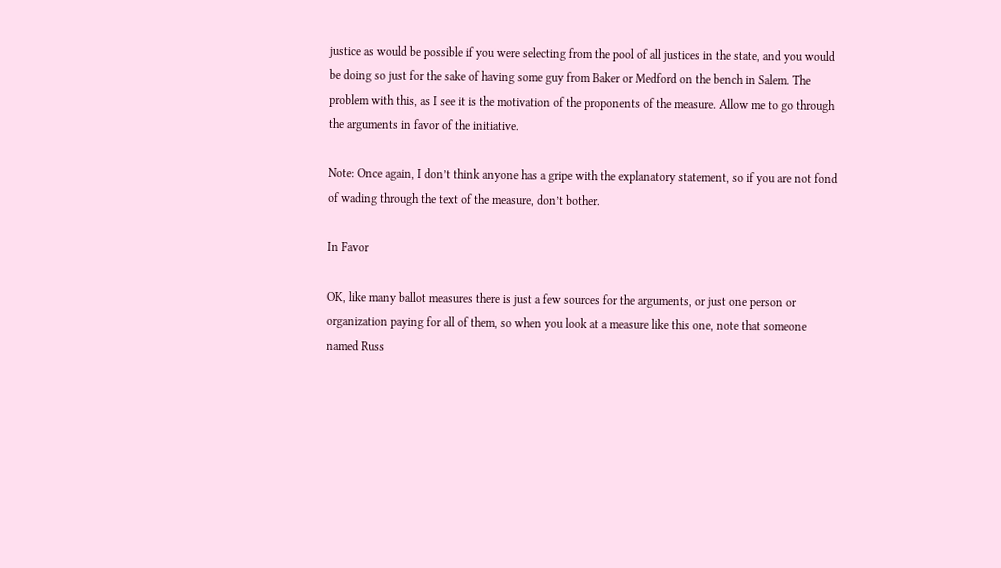justice as would be possible if you were selecting from the pool of all justices in the state, and you would be doing so just for the sake of having some guy from Baker or Medford on the bench in Salem. The problem with this, as I see it is the motivation of the proponents of the measure. Allow me to go through the arguments in favor of the initiative.

Note: Once again, I don’t think anyone has a gripe with the explanatory statement, so if you are not fond of wading through the text of the measure, don’t bother.

In Favor

OK, like many ballot measures there is just a few sources for the arguments, or just one person or organization paying for all of them, so when you look at a measure like this one, note that someone named Russ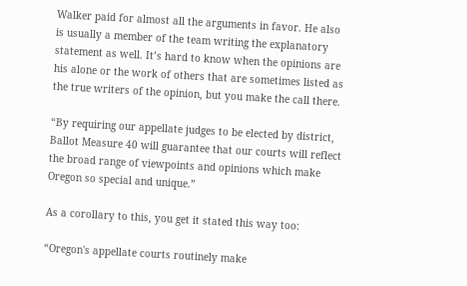Walker paid for almost all the arguments in favor. He also is usually a member of the team writing the explanatory statement as well. It’s hard to know when the opinions are his alone or the work of others that are sometimes listed as the true writers of the opinion, but you make the call there.

“By requiring our appellate judges to be elected by district, Ballot Measure 40 will guarantee that our courts will reflect the broad range of viewpoints and opinions which make Oregon so special and unique.”

As a corollary to this, you get it stated this way too:

“Oregon's appellate courts routinely make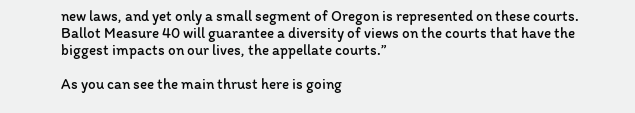new laws, and yet only a small segment of Oregon is represented on these courts. Ballot Measure 40 will guarantee a diversity of views on the courts that have the biggest impacts on our lives, the appellate courts.”

As you can see the main thrust here is going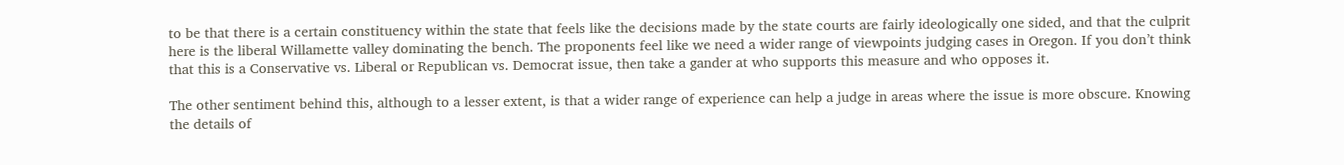to be that there is a certain constituency within the state that feels like the decisions made by the state courts are fairly ideologically one sided, and that the culprit here is the liberal Willamette valley dominating the bench. The proponents feel like we need a wider range of viewpoints judging cases in Oregon. If you don’t think that this is a Conservative vs. Liberal or Republican vs. Democrat issue, then take a gander at who supports this measure and who opposes it.

The other sentiment behind this, although to a lesser extent, is that a wider range of experience can help a judge in areas where the issue is more obscure. Knowing the details of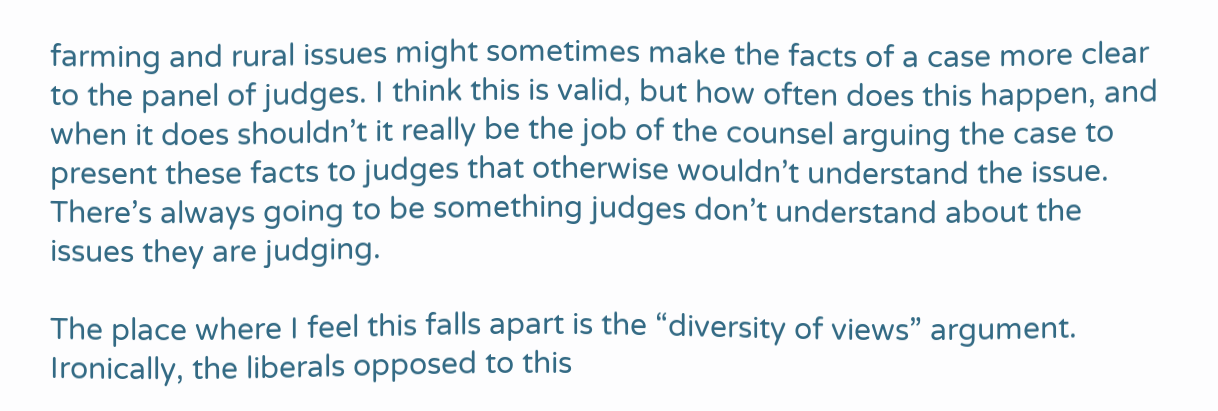farming and rural issues might sometimes make the facts of a case more clear to the panel of judges. I think this is valid, but how often does this happen, and when it does shouldn’t it really be the job of the counsel arguing the case to present these facts to judges that otherwise wouldn’t understand the issue. There’s always going to be something judges don’t understand about the issues they are judging.

The place where I feel this falls apart is the “diversity of views” argument. Ironically, the liberals opposed to this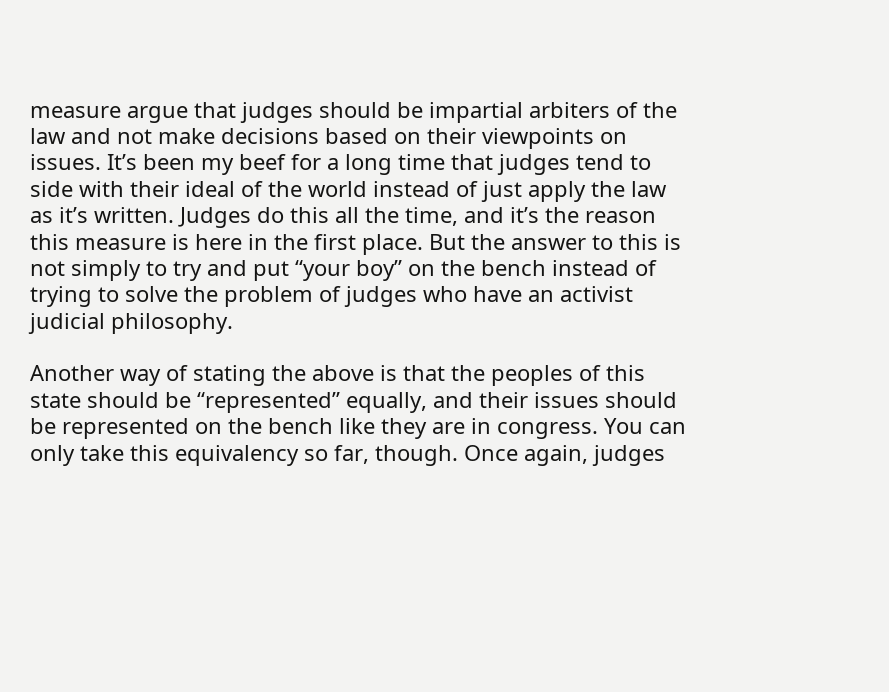measure argue that judges should be impartial arbiters of the law and not make decisions based on their viewpoints on issues. It’s been my beef for a long time that judges tend to side with their ideal of the world instead of just apply the law as it’s written. Judges do this all the time, and it’s the reason this measure is here in the first place. But the answer to this is not simply to try and put “your boy” on the bench instead of trying to solve the problem of judges who have an activist judicial philosophy.

Another way of stating the above is that the peoples of this state should be “represented” equally, and their issues should be represented on the bench like they are in congress. You can only take this equivalency so far, though. Once again, judges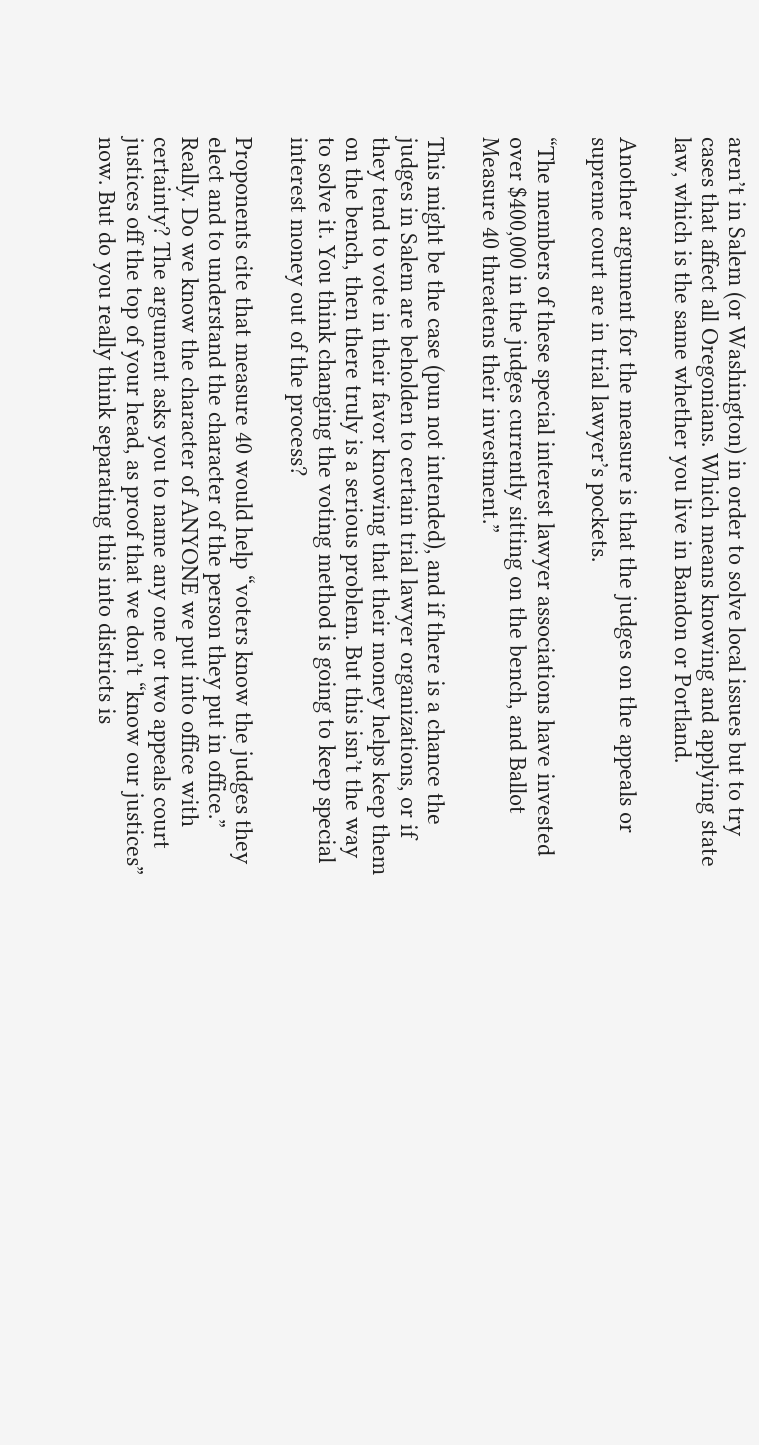aren’t in Salem (or Washington) in order to solve local issues but to try cases that affect all Oregonians. Which means knowing and applying state law, which is the same whether you live in Bandon or Portland.

Another argument for the measure is that the judges on the appeals or supreme court are in trial lawyer’s pockets.

“The members of these special interest lawyer associations have invested over $400,000 in the judges currently sitting on the bench, and Ballot Measure 40 threatens their investment.”

This might be the case (pun not intended), and if there is a chance the judges in Salem are beholden to certain trial lawyer organizations, or if they tend to vote in their favor knowing that their money helps keep them on the bench, then there truly is a serious problem. But this isn’t the way to solve it. You think changing the voting method is going to keep special interest money out of the process?

Proponents cite that measure 40 would help “voters know the judges they elect and to understand the character of the person they put in office.” Really. Do we know the character of ANYONE we put into office with certainty? The argument asks you to name any one or two appeals court justices off the top of your head, as proof that we don’t “know our justices” now. But do you really think separating this into districts is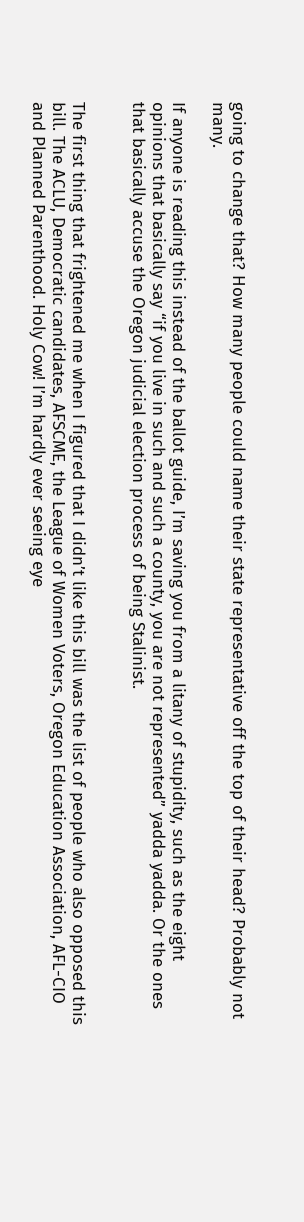going to change that? How many people could name their state representative off the top of their head? Probably not many.

If anyone is reading this instead of the ballot guide, I’m saving you from a litany of stupidity, such as the eight opinions that basically say “if you live in such and such a county, you are not represented” yadda yadda. Or the ones that basically accuse the Oregon judicial election process of being Stalinist.


The first thing that frightened me when I figured that I didn’t like this bill was the list of people who also opposed this bill. The ACLU, Democratic candidates, AFSCME, the League of Women Voters, Oregon Education Association, AFL-CIO and Planned Parenthood. Holy Cow! I’m hardly ever seeing eye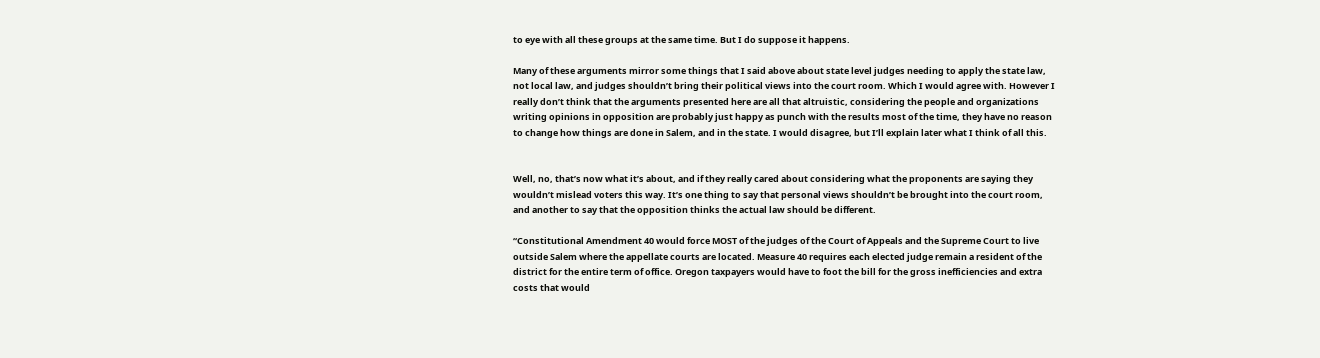to eye with all these groups at the same time. But I do suppose it happens.

Many of these arguments mirror some things that I said above about state level judges needing to apply the state law, not local law, and judges shouldn’t bring their political views into the court room. Which I would agree with. However I really don’t think that the arguments presented here are all that altruistic, considering the people and organizations writing opinions in opposition are probably just happy as punch with the results most of the time, they have no reason to change how things are done in Salem, and in the state. I would disagree, but I’ll explain later what I think of all this.


Well, no, that’s now what it’s about, and if they really cared about considering what the proponents are saying they wouldn’t mislead voters this way. It’s one thing to say that personal views shouldn’t be brought into the court room, and another to say that the opposition thinks the actual law should be different.

“Constitutional Amendment 40 would force MOST of the judges of the Court of Appeals and the Supreme Court to live outside Salem where the appellate courts are located. Measure 40 requires each elected judge remain a resident of the district for the entire term of office. Oregon taxpayers would have to foot the bill for the gross inefficiencies and extra costs that would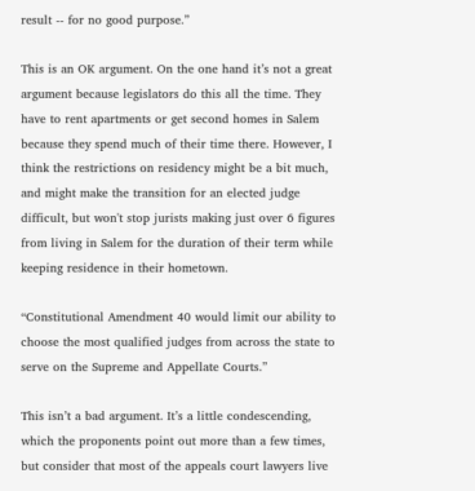result -- for no good purpose.”

This is an OK argument. On the one hand it’s not a great argument because legislators do this all the time. They have to rent apartments or get second homes in Salem because they spend much of their time there. However, I think the restrictions on residency might be a bit much, and might make the transition for an elected judge difficult, but won't stop jurists making just over 6 figures from living in Salem for the duration of their term while keeping residence in their hometown.

“Constitutional Amendment 40 would limit our ability to choose the most qualified judges from across the state to serve on the Supreme and Appellate Courts.”

This isn’t a bad argument. It’s a little condescending, which the proponents point out more than a few times, but consider that most of the appeals court lawyers live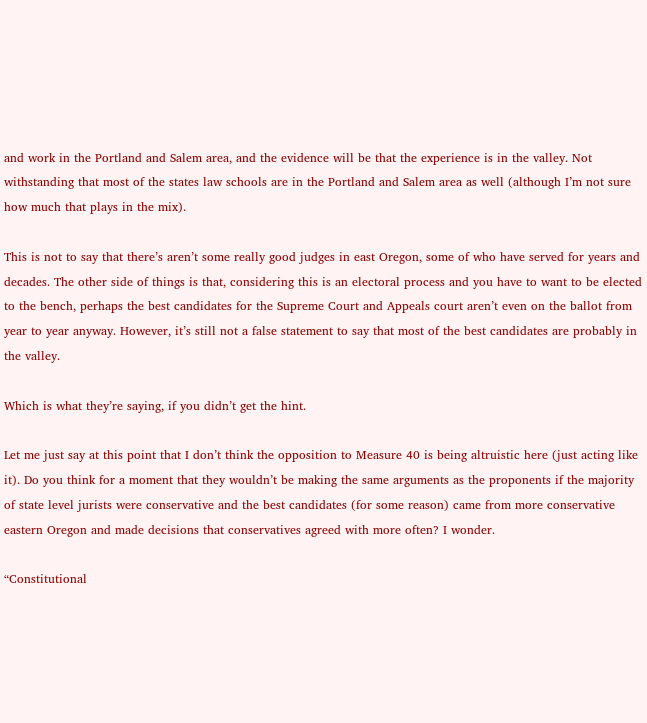and work in the Portland and Salem area, and the evidence will be that the experience is in the valley. Not withstanding that most of the states law schools are in the Portland and Salem area as well (although I’m not sure how much that plays in the mix).

This is not to say that there’s aren’t some really good judges in east Oregon, some of who have served for years and decades. The other side of things is that, considering this is an electoral process and you have to want to be elected to the bench, perhaps the best candidates for the Supreme Court and Appeals court aren’t even on the ballot from year to year anyway. However, it’s still not a false statement to say that most of the best candidates are probably in the valley.

Which is what they’re saying, if you didn’t get the hint.

Let me just say at this point that I don’t think the opposition to Measure 40 is being altruistic here (just acting like it). Do you think for a moment that they wouldn’t be making the same arguments as the proponents if the majority of state level jurists were conservative and the best candidates (for some reason) came from more conservative eastern Oregon and made decisions that conservatives agreed with more often? I wonder.

“Constitutional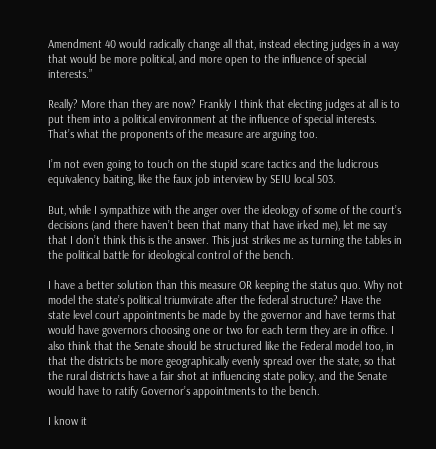Amendment 40 would radically change all that, instead electing judges in a way that would be more political, and more open to the influence of special interests.”

Really? More than they are now? Frankly I think that electing judges at all is to put them into a political environment at the influence of special interests. That’s what the proponents of the measure are arguing too.

I’m not even going to touch on the stupid scare tactics and the ludicrous equivalency baiting, like the faux job interview by SEIU local 503.

But, while I sympathize with the anger over the ideology of some of the court’s decisions (and there haven’t been that many that have irked me), let me say that I don’t think this is the answer. This just strikes me as turning the tables in the political battle for ideological control of the bench.

I have a better solution than this measure OR keeping the status quo. Why not model the state’s political triumvirate after the federal structure? Have the state level court appointments be made by the governor and have terms that would have governors choosing one or two for each term they are in office. I also think that the Senate should be structured like the Federal model too, in that the districts be more geographically evenly spread over the state, so that the rural districts have a fair shot at influencing state policy, and the Senate would have to ratify Governor’s appointments to the bench.

I know it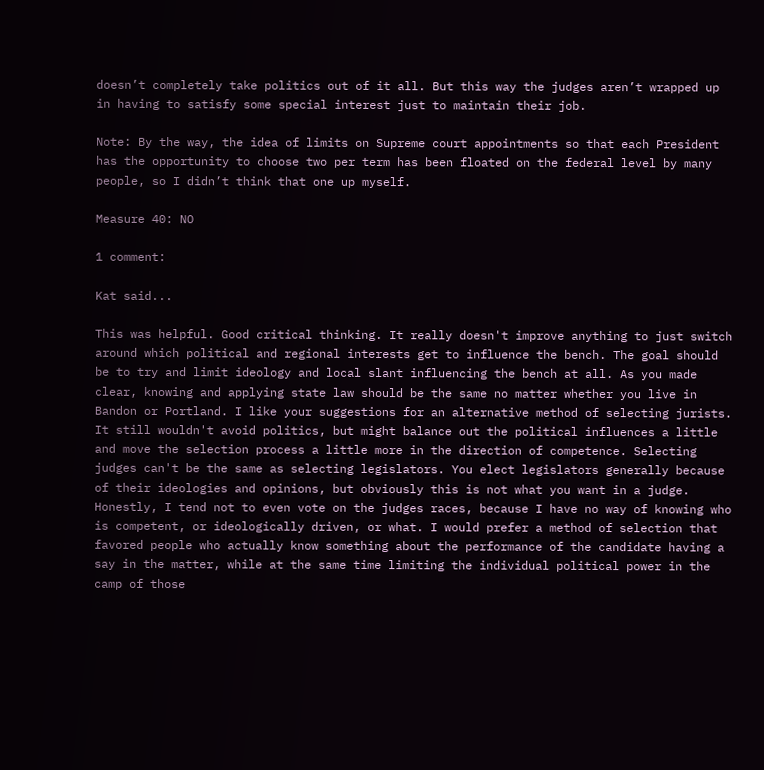doesn’t completely take politics out of it all. But this way the judges aren’t wrapped up in having to satisfy some special interest just to maintain their job.

Note: By the way, the idea of limits on Supreme court appointments so that each President has the opportunity to choose two per term has been floated on the federal level by many people, so I didn’t think that one up myself.

Measure 40: NO

1 comment:

Kat said...

This was helpful. Good critical thinking. It really doesn't improve anything to just switch around which political and regional interests get to influence the bench. The goal should be to try and limit ideology and local slant influencing the bench at all. As you made clear, knowing and applying state law should be the same no matter whether you live in Bandon or Portland. I like your suggestions for an alternative method of selecting jurists. It still wouldn't avoid politics, but might balance out the political influences a little and move the selection process a little more in the direction of competence. Selecting judges can't be the same as selecting legislators. You elect legislators generally because of their ideologies and opinions, but obviously this is not what you want in a judge. Honestly, I tend not to even vote on the judges races, because I have no way of knowing who is competent, or ideologically driven, or what. I would prefer a method of selection that favored people who actually know something about the performance of the candidate having a say in the matter, while at the same time limiting the individual political power in the camp of those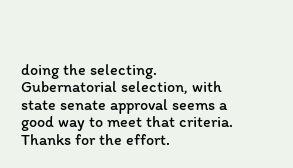doing the selecting. Gubernatorial selection, with state senate approval seems a good way to meet that criteria. Thanks for the effort.